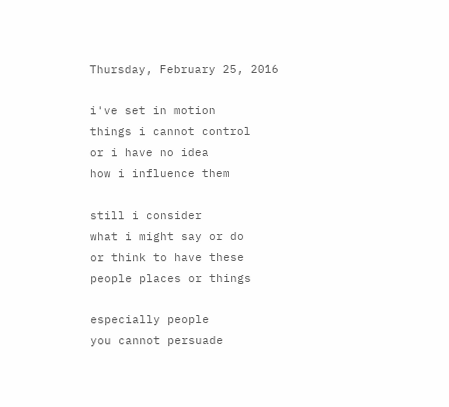Thursday, February 25, 2016

i've set in motion
things i cannot control
or i have no idea
how i influence them

still i consider
what i might say or do
or think to have these
people places or things

especially people
you cannot persuade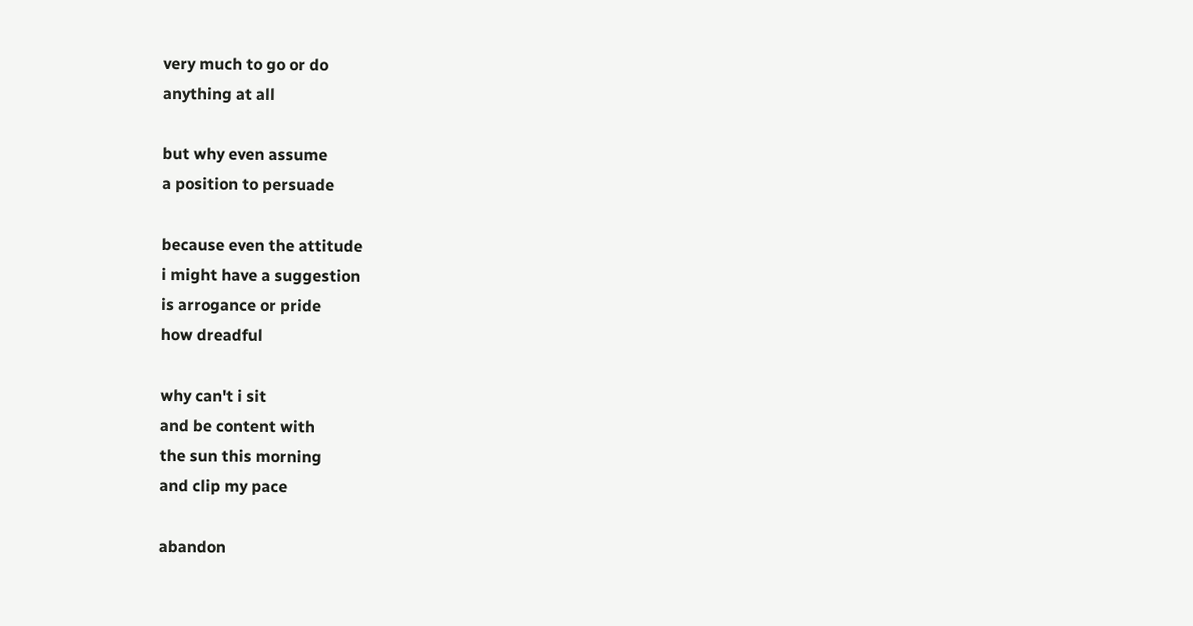very much to go or do
anything at all

but why even assume
a position to persuade

because even the attitude
i might have a suggestion
is arrogance or pride
how dreadful

why can't i sit
and be content with
the sun this morning
and clip my pace

abandon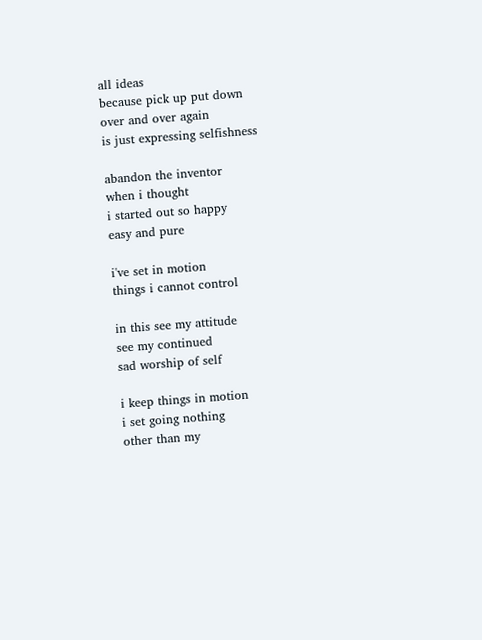all ideas
because pick up put down
over and over again
is just expressing selfishness

abandon the inventor
when i thought
i started out so happy
easy and pure

i've set in motion
things i cannot control

in this see my attitude
see my continued
sad worship of self

i keep things in motion
i set going nothing
other than my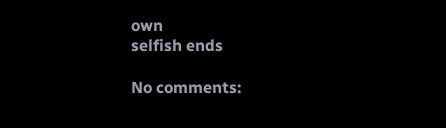own
selfish ends

No comments: